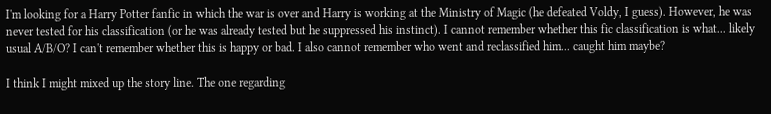I'm looking for a Harry Potter fanfic in which the war is over and Harry is working at the Ministry of Magic (he defeated Voldy, I guess). However, he was never tested for his classification (or he was already tested but he suppressed his instinct). I cannot remember whether this fic classification is what... likely usual A/B/O? I can't remember whether this is happy or bad. I also cannot remember who went and reclassified him... caught him maybe?

I think I might mixed up the story line. The one regarding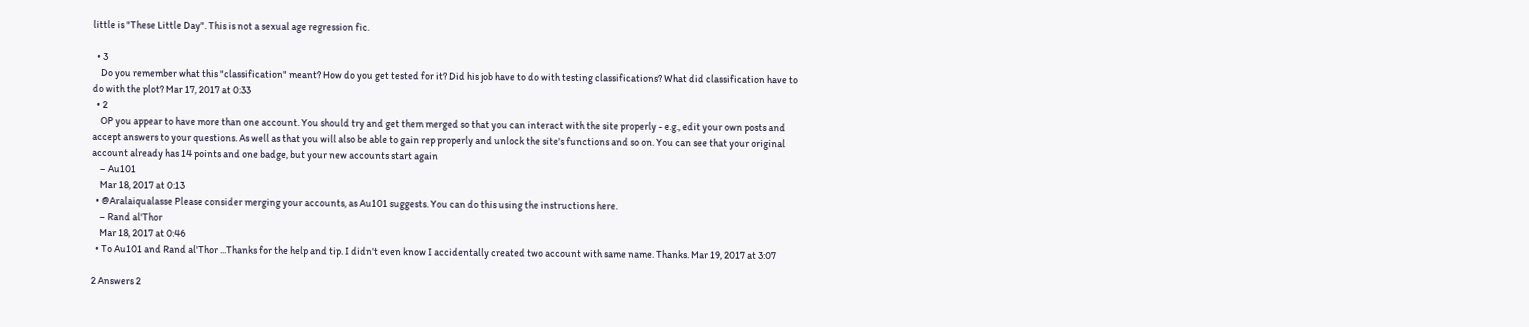little is "These Little Day". This is not a sexual age regression fic.

  • 3
    Do you remember what this "classification" meant? How do you get tested for it? Did his job have to do with testing classifications? What did classification have to do with the plot? Mar 17, 2017 at 0:33
  • 2
    OP you appear to have more than one account. You should try and get them merged so that you can interact with the site properly - e.g., edit your own posts and accept answers to your questions. As well as that you will also be able to gain rep properly and unlock the site's functions and so on. You can see that your original account already has 14 points and one badge, but your new accounts start again
    – Au101
    Mar 18, 2017 at 0:13
  • @Aralaiqualasse Please consider merging your accounts, as Au101 suggests. You can do this using the instructions here.
    – Rand al'Thor
    Mar 18, 2017 at 0:46
  • To Au101 and Rand al'Thor ...Thanks for the help and tip. I didn't even know I accidentally created two account with same name. Thanks. Mar 19, 2017 at 3:07

2 Answers 2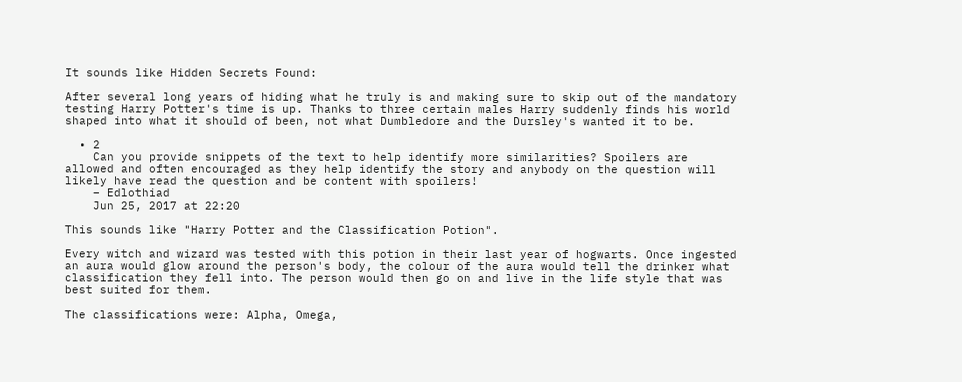It sounds like Hidden Secrets Found:

After several long years of hiding what he truly is and making sure to skip out of the mandatory testing Harry Potter's time is up. Thanks to three certain males Harry suddenly finds his world shaped into what it should of been, not what Dumbledore and the Dursley's wanted it to be.

  • 2
    Can you provide snippets of the text to help identify more similarities? Spoilers are allowed and often encouraged as they help identify the story and anybody on the question will likely have read the question and be content with spoilers!
    – Edlothiad
    Jun 25, 2017 at 22:20

This sounds like "Harry Potter and the Classification Potion".

Every witch and wizard was tested with this potion in their last year of hogwarts. Once ingested an aura would glow around the person's body, the colour of the aura would tell the drinker what classification they fell into. The person would then go on and live in the life style that was best suited for them.

The classifications were: Alpha, Omega,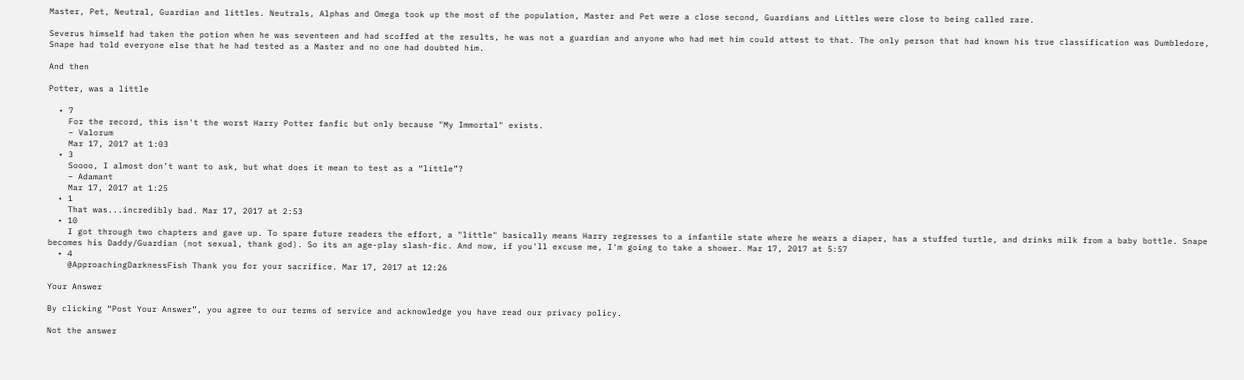Master, Pet, Neutral, Guardian and littles. Neutrals, Alphas and Omega took up the most of the population, Master and Pet were a close second, Guardians and Littles were close to being called rare.

Severus himself had taken the potion when he was seventeen and had scoffed at the results, he was not a guardian and anyone who had met him could attest to that. The only person that had known his true classification was Dumbledore, Snape had told everyone else that he had tested as a Master and no one had doubted him.

And then

Potter, was a little

  • 7
    For the record, this isn't the worst Harry Potter fanfic but only because "My Immortal" exists.
    – Valorum
    Mar 17, 2017 at 1:03
  • 3
    Soooo, I almost don’t want to ask, but what does it mean to test as a “little”?
    – Adamant
    Mar 17, 2017 at 1:25
  • 1
    That was...incredibly bad. Mar 17, 2017 at 2:53
  • 10
    I got through two chapters and gave up. To spare future readers the effort, a "little" basically means Harry regresses to a infantile state where he wears a diaper, has a stuffed turtle, and drinks milk from a baby bottle. Snape becomes his Daddy/Guardian (not sexual, thank god). So its an age-play slash-fic. And now, if you'll excuse me, I'm going to take a shower. Mar 17, 2017 at 5:57
  • 4
    @ApproachingDarknessFish Thank you for your sacrifice. Mar 17, 2017 at 12:26

Your Answer

By clicking “Post Your Answer”, you agree to our terms of service and acknowledge you have read our privacy policy.

Not the answer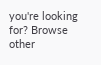you're looking for? Browse other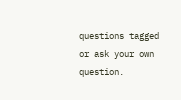questions tagged or ask your own question.